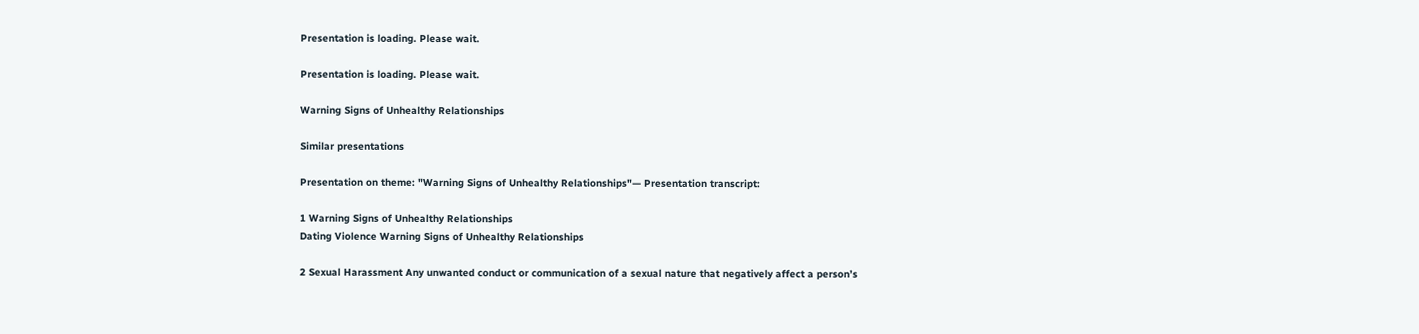Presentation is loading. Please wait.

Presentation is loading. Please wait.

Warning Signs of Unhealthy Relationships

Similar presentations

Presentation on theme: "Warning Signs of Unhealthy Relationships"— Presentation transcript:

1 Warning Signs of Unhealthy Relationships
Dating Violence Warning Signs of Unhealthy Relationships

2 Sexual Harassment Any unwanted conduct or communication of a sexual nature that negatively affect a person’s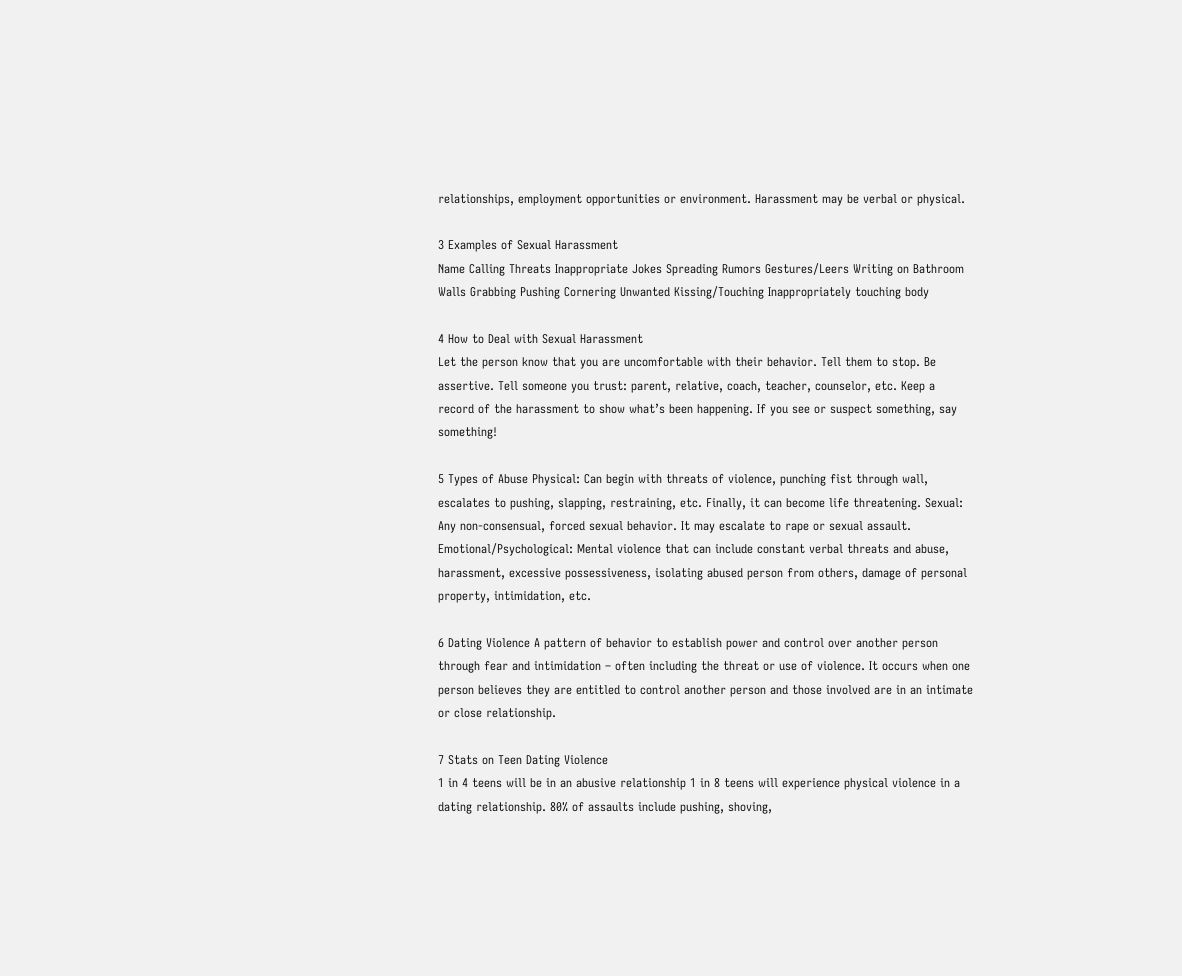relationships, employment opportunities or environment. Harassment may be verbal or physical.

3 Examples of Sexual Harassment
Name Calling Threats Inappropriate Jokes Spreading Rumors Gestures/Leers Writing on Bathroom Walls Grabbing Pushing Cornering Unwanted Kissing/Touching Inappropriately touching body

4 How to Deal with Sexual Harassment
Let the person know that you are uncomfortable with their behavior. Tell them to stop. Be assertive. Tell someone you trust: parent, relative, coach, teacher, counselor, etc. Keep a record of the harassment to show what’s been happening. If you see or suspect something, say something!

5 Types of Abuse Physical: Can begin with threats of violence, punching fist through wall, escalates to pushing, slapping, restraining, etc. Finally, it can become life threatening. Sexual: Any non-consensual, forced sexual behavior. It may escalate to rape or sexual assault. Emotional/Psychological: Mental violence that can include constant verbal threats and abuse, harassment, excessive possessiveness, isolating abused person from others, damage of personal property, intimidation, etc.

6 Dating Violence A pattern of behavior to establish power and control over another person through fear and intimidation – often including the threat or use of violence. It occurs when one person believes they are entitled to control another person and those involved are in an intimate or close relationship.

7 Stats on Teen Dating Violence
1 in 4 teens will be in an abusive relationship 1 in 8 teens will experience physical violence in a dating relationship. 80% of assaults include pushing, shoving,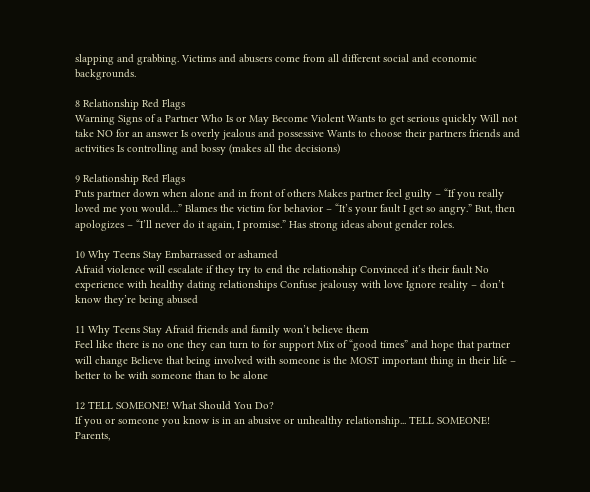slapping and grabbing. Victims and abusers come from all different social and economic backgrounds.

8 Relationship Red Flags
Warning Signs of a Partner Who Is or May Become Violent Wants to get serious quickly Will not take NO for an answer Is overly jealous and possessive Wants to choose their partners friends and activities Is controlling and bossy (makes all the decisions)

9 Relationship Red Flags
Puts partner down when alone and in front of others Makes partner feel guilty – “If you really loved me you would…” Blames the victim for behavior – “It’s your fault I get so angry.” But, then apologizes – “I’ll never do it again, I promise.” Has strong ideas about gender roles.

10 Why Teens Stay Embarrassed or ashamed
Afraid violence will escalate if they try to end the relationship Convinced it’s their fault No experience with healthy dating relationships Confuse jealousy with love Ignore reality – don’t know they’re being abused

11 Why Teens Stay Afraid friends and family won’t believe them
Feel like there is no one they can turn to for support Mix of “good times” and hope that partner will change Believe that being involved with someone is the MOST important thing in their life – better to be with someone than to be alone

12 TELL SOMEONE! What Should You Do?
If you or someone you know is in an abusive or unhealthy relationship... TELL SOMEONE! Parents,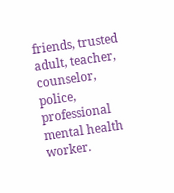friends, trusted adult, teacher, counselor, police, professional mental health worker.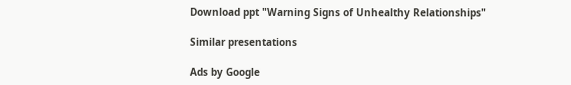Download ppt "Warning Signs of Unhealthy Relationships"

Similar presentations

Ads by Google